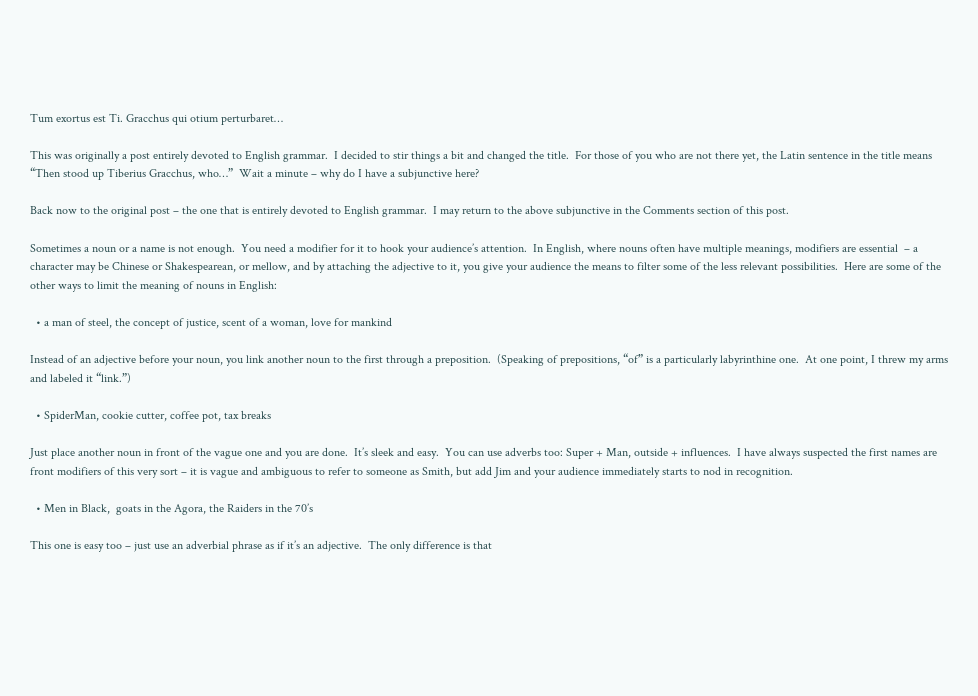Tum exortus est Ti. Gracchus qui otium perturbaret…

This was originally a post entirely devoted to English grammar.  I decided to stir things a bit and changed the title.  For those of you who are not there yet, the Latin sentence in the title means “Then stood up Tiberius Gracchus, who…”  Wait a minute – why do I have a subjunctive here?

Back now to the original post – the one that is entirely devoted to English grammar.  I may return to the above subjunctive in the Comments section of this post.

Sometimes a noun or a name is not enough.  You need a modifier for it to hook your audience’s attention.  In English, where nouns often have multiple meanings, modifiers are essential  – a character may be Chinese or Shakespearean, or mellow, and by attaching the adjective to it, you give your audience the means to filter some of the less relevant possibilities.  Here are some of the other ways to limit the meaning of nouns in English:

  • a man of steel, the concept of justice, scent of a woman, love for mankind

Instead of an adjective before your noun, you link another noun to the first through a preposition.  (Speaking of prepositions, “of” is a particularly labyrinthine one.  At one point, I threw my arms and labeled it “link.”)

  • SpiderMan, cookie cutter, coffee pot, tax breaks

Just place another noun in front of the vague one and you are done.  It’s sleek and easy.  You can use adverbs too: Super + Man, outside + influences.  I have always suspected the first names are front modifiers of this very sort – it is vague and ambiguous to refer to someone as Smith, but add Jim and your audience immediately starts to nod in recognition.

  • Men in Black,  goats in the Agora, the Raiders in the 70’s

This one is easy too – just use an adverbial phrase as if it’s an adjective.  The only difference is that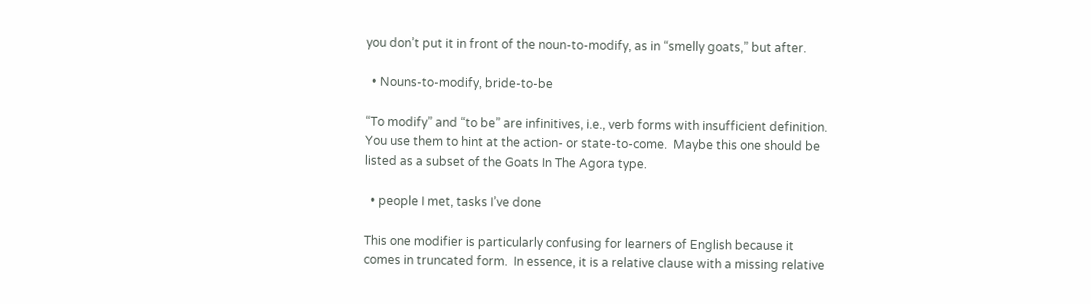you don’t put it in front of the noun-to-modify, as in “smelly goats,” but after.

  • Nouns-to-modify, bride-to-be

“To modify” and “to be” are infinitives, i.e., verb forms with insufficient definition.  You use them to hint at the action- or state-to-come.  Maybe this one should be listed as a subset of the Goats In The Agora type.

  • people I met, tasks I’ve done

This one modifier is particularly confusing for learners of English because it comes in truncated form.  In essence, it is a relative clause with a missing relative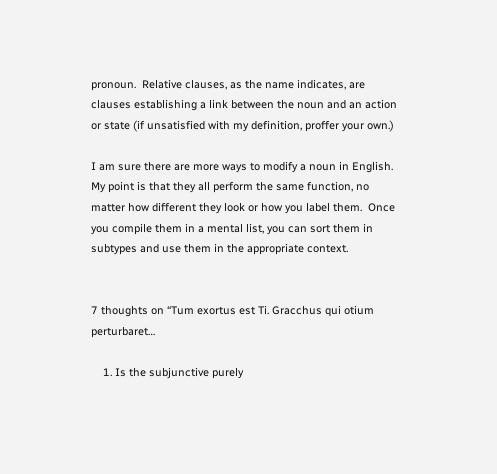pronoun.  Relative clauses, as the name indicates, are clauses establishing a link between the noun and an action or state (if unsatisfied with my definition, proffer your own.)

I am sure there are more ways to modify a noun in English.  My point is that they all perform the same function, no matter how different they look or how you label them.  Once you compile them in a mental list, you can sort them in subtypes and use them in the appropriate context.


7 thoughts on “Tum exortus est Ti. Gracchus qui otium perturbaret…

    1. Is the subjunctive purely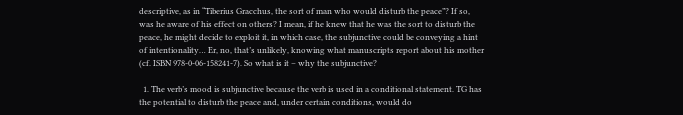descriptive, as in “Tiberius Gracchus, the sort of man who would disturb the peace”? If so, was he aware of his effect on others? I mean, if he knew that he was the sort to disturb the peace, he might decide to exploit it, in which case, the subjunctive could be conveying a hint of intentionality… Er, no, that’s unlikely, knowing what manuscripts report about his mother (cf. ISBN 978-0-06-158241-7). So what is it – why the subjunctive?

  1. The verb’s mood is subjunctive because the verb is used in a conditional statement. TG has the potential to disturb the peace and, under certain conditions, would do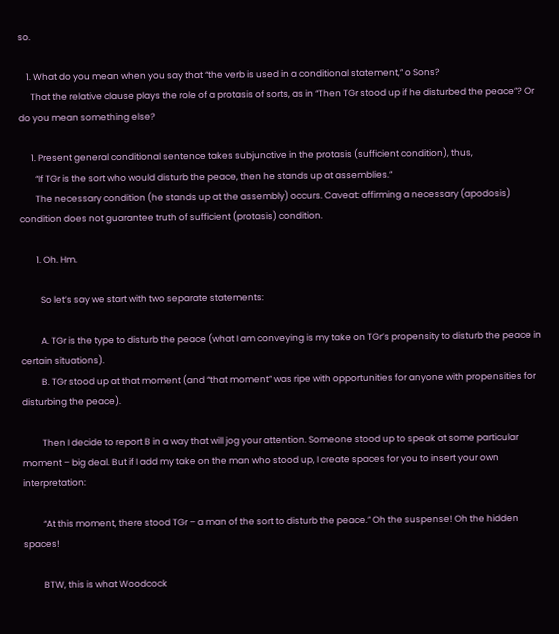so.

    1. What do you mean when you say that “the verb is used in a conditional statement,” o Sons?
      That the relative clause plays the role of a protasis of sorts, as in “Then TGr stood up if he disturbed the peace”? Or do you mean something else?

      1. Present general conditional sentence takes subjunctive in the protasis (sufficient condition), thus,
        “If TGr is the sort who would disturb the peace, then he stands up at assemblies.”
        The necessary condition (he stands up at the assembly) occurs. Caveat: affirming a necessary (apodosis) condition does not guarantee truth of sufficient (protasis) condition.

        1. Oh. Hm.

          So let’s say we start with two separate statements:

          A. TGr is the type to disturb the peace (what I am conveying is my take on TGr’s propensity to disturb the peace in certain situations).
          B. TGr stood up at that moment (and “that moment” was ripe with opportunities for anyone with propensities for disturbing the peace).

          Then I decide to report B in a way that will jog your attention. Someone stood up to speak at some particular moment – big deal. But if I add my take on the man who stood up, I create spaces for you to insert your own interpretation:

          “At this moment, there stood TGr – a man of the sort to disturb the peace.” Oh the suspense! Oh the hidden spaces!

          BTW, this is what Woodcock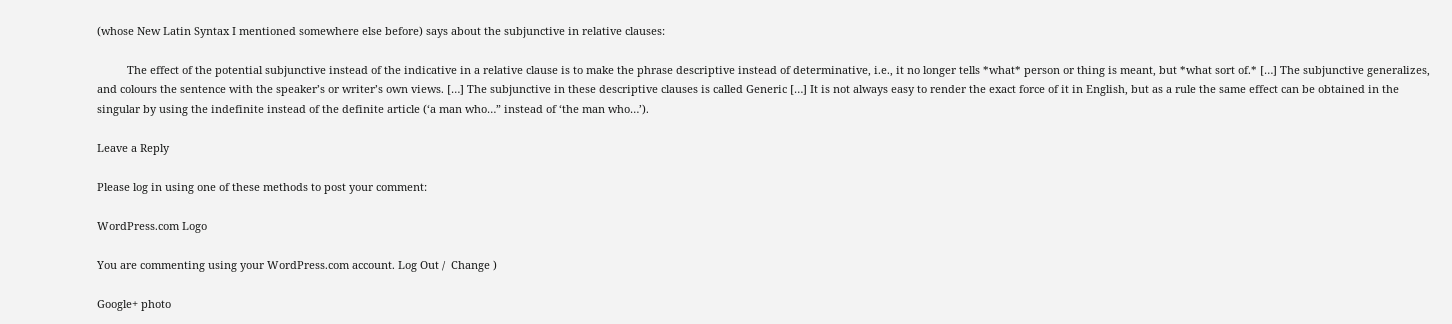(whose New Latin Syntax I mentioned somewhere else before) says about the subjunctive in relative clauses:

          The effect of the potential subjunctive instead of the indicative in a relative clause is to make the phrase descriptive instead of determinative, i.e., it no longer tells *what* person or thing is meant, but *what sort of.* […] The subjunctive generalizes, and colours the sentence with the speaker’s or writer’s own views. […] The subjunctive in these descriptive clauses is called Generic […] It is not always easy to render the exact force of it in English, but as a rule the same effect can be obtained in the singular by using the indefinite instead of the definite article (‘a man who…” instead of ‘the man who…’).

Leave a Reply

Please log in using one of these methods to post your comment:

WordPress.com Logo

You are commenting using your WordPress.com account. Log Out /  Change )

Google+ photo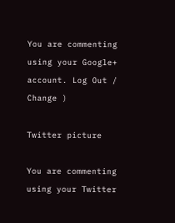You are commenting using your Google+ account. Log Out /  Change )

Twitter picture

You are commenting using your Twitter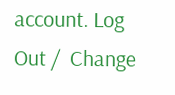account. Log Out /  Change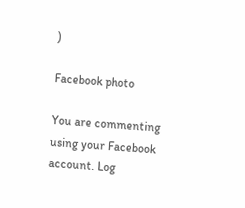)

Facebook photo

You are commenting using your Facebook account. Log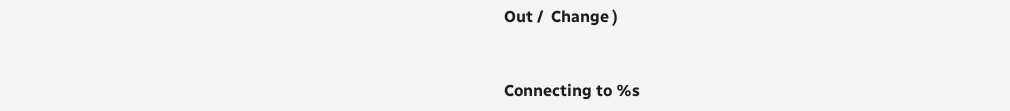Out /  Change )


Connecting to %s